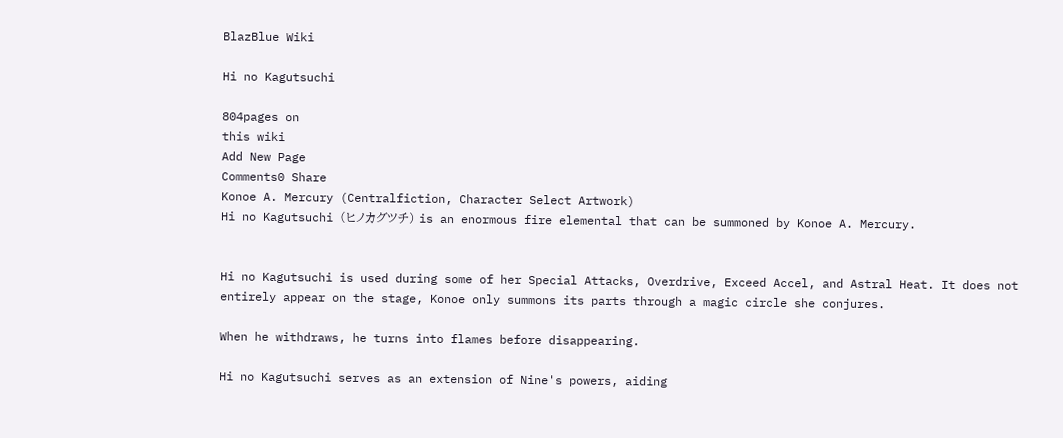BlazBlue Wiki

Hi no Kagutsuchi

804pages on
this wiki
Add New Page
Comments0 Share
Konoe A. Mercury (Centralfiction, Character Select Artwork)
Hi no Kagutsuchi (ヒノカグツチ) is an enormous fire elemental that can be summoned by Konoe A. Mercury.


Hi no Kagutsuchi is used during some of her Special Attacks, Overdrive, Exceed Accel, and Astral Heat. It does not entirely appear on the stage, Konoe only summons its parts through a magic circle she conjures.

When he withdraws, he turns into flames before disappearing.

Hi no Kagutsuchi serves as an extension of Nine's powers, aiding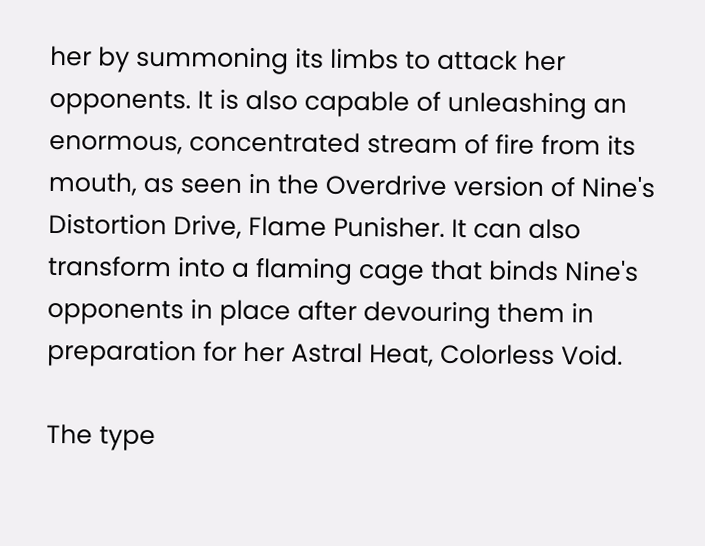her by summoning its limbs to attack her opponents. It is also capable of unleashing an enormous, concentrated stream of fire from its mouth, as seen in the Overdrive version of Nine's Distortion Drive, Flame Punisher. It can also transform into a flaming cage that binds Nine's opponents in place after devouring them in preparation for her Astral Heat, Colorless Void.

The type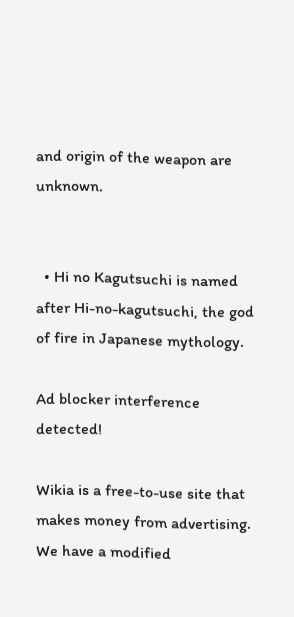and origin of the weapon are unknown.


  • Hi no Kagutsuchi is named after Hi-no-kagutsuchi, the god of fire in Japanese mythology.

Ad blocker interference detected!

Wikia is a free-to-use site that makes money from advertising. We have a modified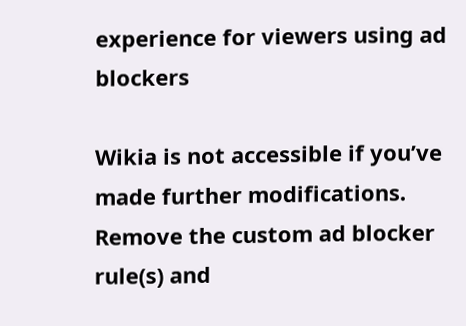experience for viewers using ad blockers

Wikia is not accessible if you’ve made further modifications. Remove the custom ad blocker rule(s) and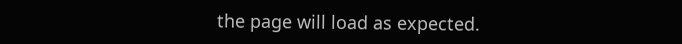the page will load as expected.